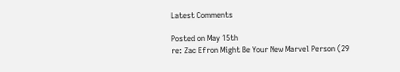Latest Comments

Posted on May 15th
re: Zac Efron Might Be Your New Marvel Person (29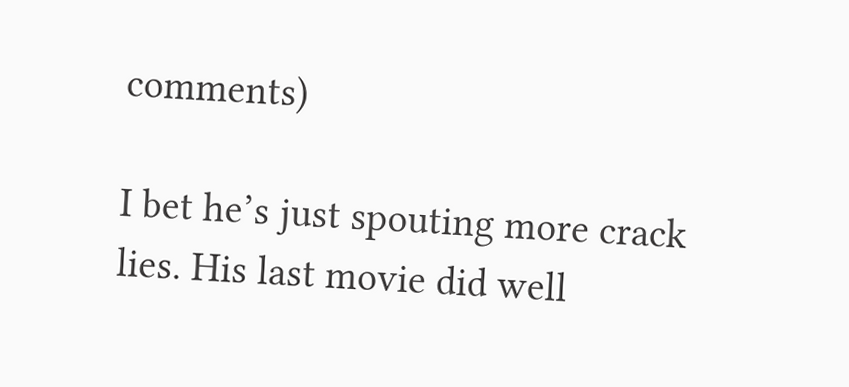comments)

I bet he’s just spouting more crack lies. His last movie did well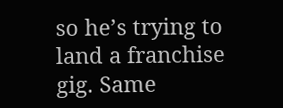so he’s trying to land a franchise gig. Same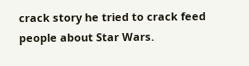crack story he tried to crack feed people about Star Wars.